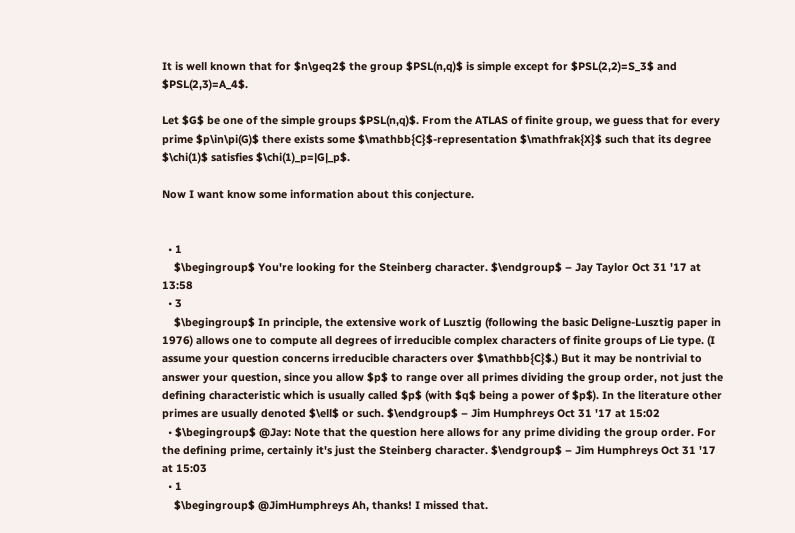It is well known that for $n\geq2$ the group $PSL(n,q)$ is simple except for $PSL(2,2)=S_3$ and $PSL(2,3)=A_4$.

Let $G$ be one of the simple groups $PSL(n,q)$. From the ATLAS of finite group, we guess that for every prime $p\in\pi(G)$ there exists some $\mathbb{C}$-representation $\mathfrak{X}$ such that its degree $\chi(1)$ satisfies $\chi(1)_p=|G|_p$.

Now I want know some information about this conjecture.


  • 1
    $\begingroup$ You're looking for the Steinberg character. $\endgroup$ – Jay Taylor Oct 31 '17 at 13:58
  • 3
    $\begingroup$ In principle, the extensive work of Lusztig (following the basic Deligne-Lusztig paper in 1976) allows one to compute all degrees of irreducible complex characters of finite groups of Lie type. (I assume your question concerns irreducible characters over $\mathbb{C}$.) But it may be nontrivial to answer your question, since you allow $p$ to range over all primes dividing the group order, not just the defining characteristic which is usually called $p$ (with $q$ being a power of $p$). In the literature other primes are usually denoted $\ell$ or such. $\endgroup$ – Jim Humphreys Oct 31 '17 at 15:02
  • $\begingroup$ @Jay: Note that the question here allows for any prime dividing the group order. For the defining prime, certainly it's just the Steinberg character. $\endgroup$ – Jim Humphreys Oct 31 '17 at 15:03
  • 1
    $\begingroup$ @JimHumphreys Ah, thanks! I missed that.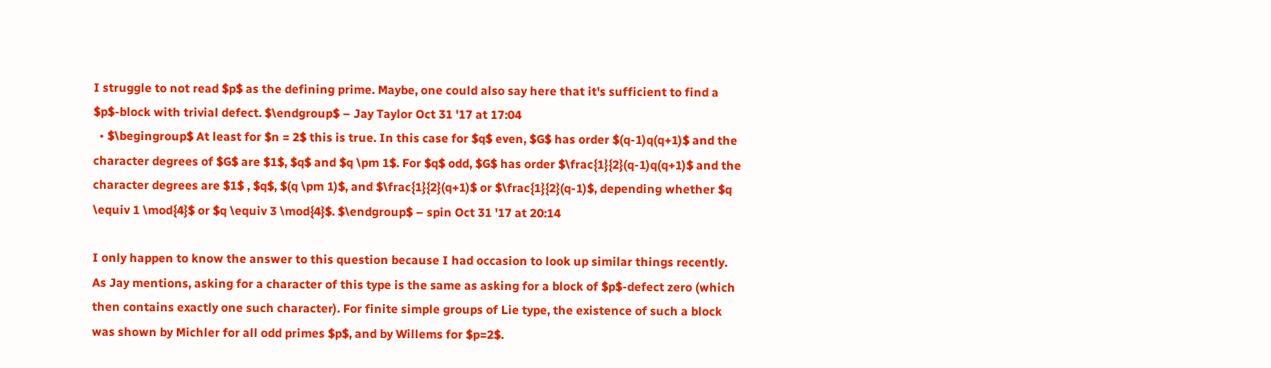I struggle to not read $p$ as the defining prime. Maybe, one could also say here that it's sufficient to find a $p$-block with trivial defect. $\endgroup$ – Jay Taylor Oct 31 '17 at 17:04
  • $\begingroup$ At least for $n = 2$ this is true. In this case for $q$ even, $G$ has order $(q-1)q(q+1)$ and the character degrees of $G$ are $1$, $q$ and $q \pm 1$. For $q$ odd, $G$ has order $\frac{1}{2}(q-1)q(q+1)$ and the character degrees are $1$ , $q$, $(q \pm 1)$, and $\frac{1}{2}(q+1)$ or $\frac{1}{2}(q-1)$, depending whether $q \equiv 1 \mod{4}$ or $q \equiv 3 \mod{4}$. $\endgroup$ – spin Oct 31 '17 at 20:14

I only happen to know the answer to this question because I had occasion to look up similar things recently. As Jay mentions, asking for a character of this type is the same as asking for a block of $p$-defect zero (which then contains exactly one such character). For finite simple groups of Lie type, the existence of such a block was shown by Michler for all odd primes $p$, and by Willems for $p=2$.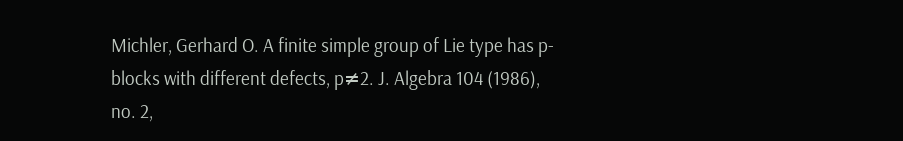Michler, Gerhard O. A finite simple group of Lie type has p-blocks with different defects, p≠2. J. Algebra 104 (1986), no. 2,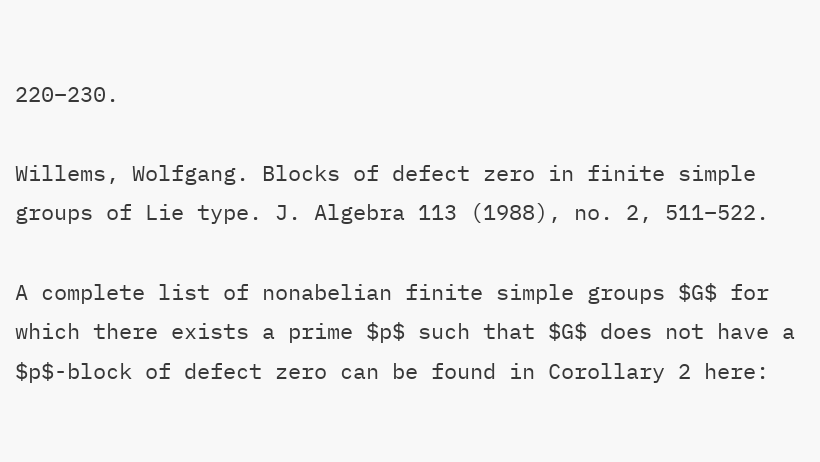220–230.

Willems, Wolfgang. Blocks of defect zero in finite simple groups of Lie type. J. Algebra 113 (1988), no. 2, 511–522.

A complete list of nonabelian finite simple groups $G$ for which there exists a prime $p$ such that $G$ does not have a $p$-block of defect zero can be found in Corollary 2 here: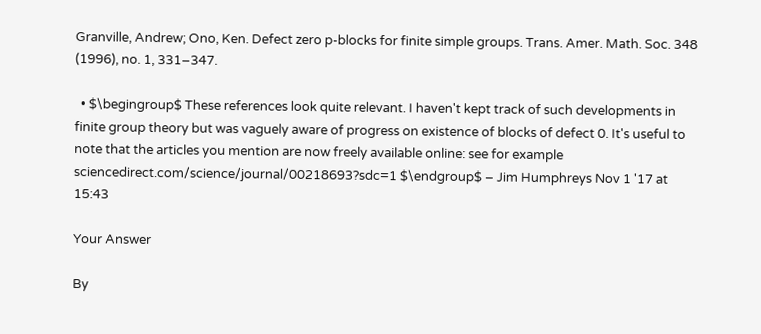Granville, Andrew; Ono, Ken. Defect zero p-blocks for finite simple groups. Trans. Amer. Math. Soc. 348 (1996), no. 1, 331–347.

  • $\begingroup$ These references look quite relevant. I haven't kept track of such developments in finite group theory but was vaguely aware of progress on existence of blocks of defect 0. It's useful to note that the articles you mention are now freely available online: see for example sciencedirect.com/science/journal/00218693?sdc=1 $\endgroup$ – Jim Humphreys Nov 1 '17 at 15:43

Your Answer

By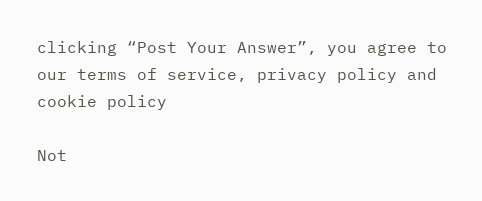clicking “Post Your Answer”, you agree to our terms of service, privacy policy and cookie policy

Not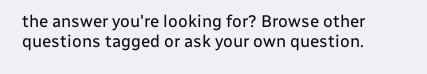the answer you're looking for? Browse other questions tagged or ask your own question.